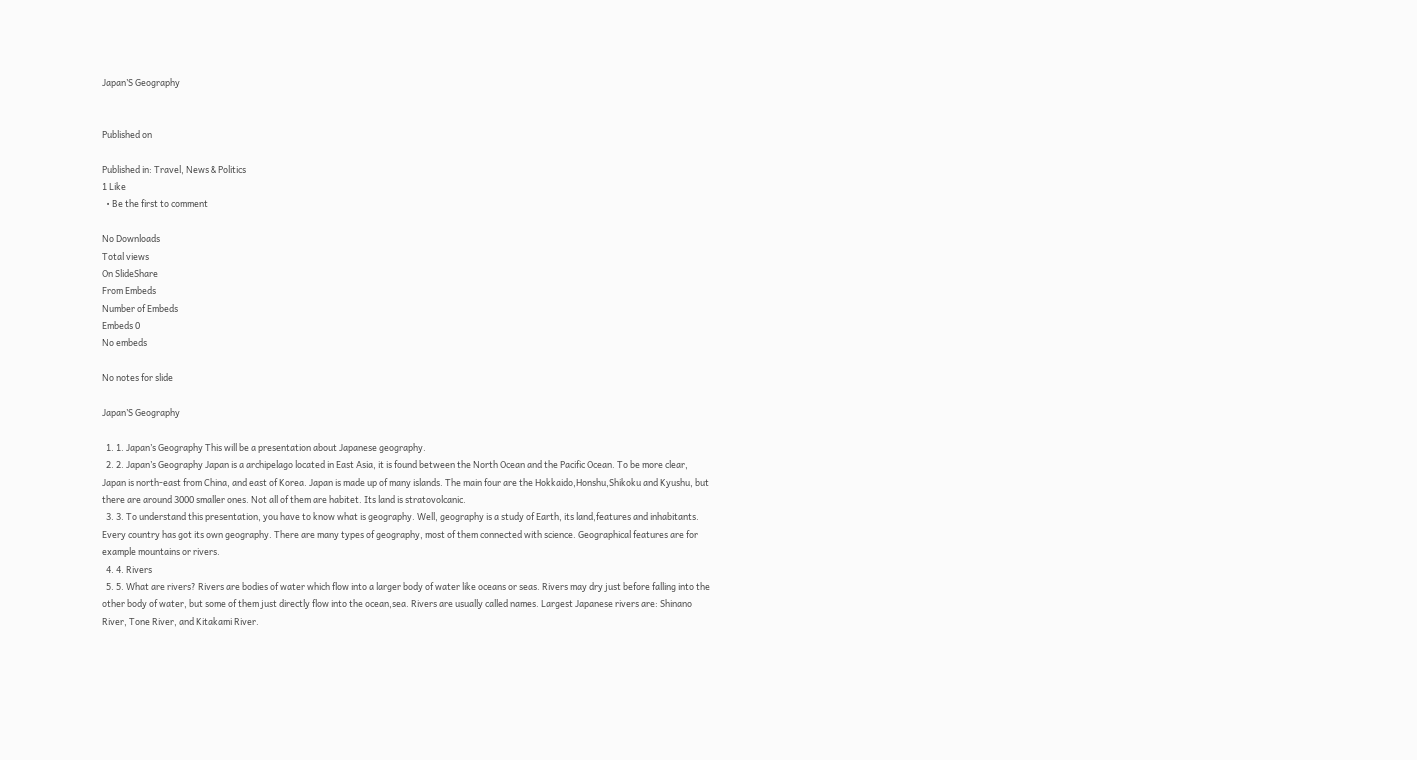Japan’S Geography


Published on

Published in: Travel, News & Politics
1 Like
  • Be the first to comment

No Downloads
Total views
On SlideShare
From Embeds
Number of Embeds
Embeds 0
No embeds

No notes for slide

Japan’S Geography

  1. 1. Japan’s Geography This will be a presentation about Japanese geography.
  2. 2. Japan’s Geography Japan is a archipelago located in East Asia, it is found between the North Ocean and the Pacific Ocean. To be more clear, Japan is north-east from China, and east of Korea. Japan is made up of many islands. The main four are the Hokkaido,Honshu,Shikoku and Kyushu, but there are around 3000 smaller ones. Not all of them are habitet. Its land is stratovolcanic.
  3. 3. To understand this presentation, you have to know what is geography. Well, geography is a study of Earth, its land,features and inhabitants. Every country has got its own geography. There are many types of geography, most of them connected with science. Geographical features are for example mountains or rivers.
  4. 4. Rivers
  5. 5. What are rivers? Rivers are bodies of water which flow into a larger body of water like oceans or seas. Rivers may dry just before falling into the other body of water, but some of them just directly flow into the ocean,sea. Rivers are usually called names. Largest Japanese rivers are: Shinano River, Tone River, and Kitakami River.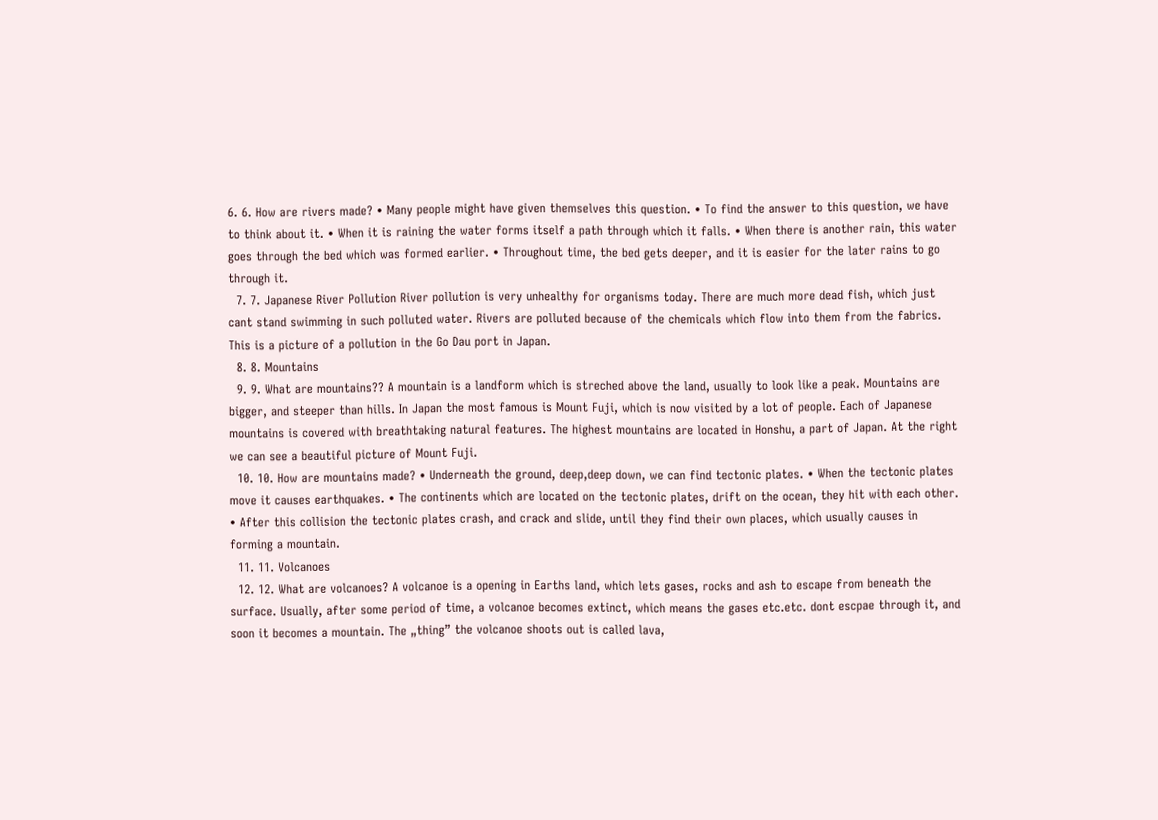6. 6. How are rivers made? • Many people might have given themselves this question. • To find the answer to this question, we have to think about it. • When it is raining the water forms itself a path through which it falls. • When there is another rain, this water goes through the bed which was formed earlier. • Throughout time, the bed gets deeper, and it is easier for the later rains to go through it.
  7. 7. Japanese River Pollution River pollution is very unhealthy for organisms today. There are much more dead fish, which just cant stand swimming in such polluted water. Rivers are polluted because of the chemicals which flow into them from the fabrics. This is a picture of a pollution in the Go Dau port in Japan.
  8. 8. Mountains
  9. 9. What are mountains?? A mountain is a landform which is streched above the land, usually to look like a peak. Mountains are bigger, and steeper than hills. In Japan the most famous is Mount Fuji, which is now visited by a lot of people. Each of Japanese mountains is covered with breathtaking natural features. The highest mountains are located in Honshu, a part of Japan. At the right we can see a beautiful picture of Mount Fuji.
  10. 10. How are mountains made? • Underneath the ground, deep,deep down, we can find tectonic plates. • When the tectonic plates move it causes earthquakes. • The continents which are located on the tectonic plates, drift on the ocean, they hit with each other. • After this collision the tectonic plates crash, and crack and slide, until they find their own places, which usually causes in forming a mountain.
  11. 11. Volcanoes
  12. 12. What are volcanoes? A volcanoe is a opening in Earths land, which lets gases, rocks and ash to escape from beneath the surface. Usually, after some period of time, a volcanoe becomes extinct, which means the gases etc.etc. dont escpae through it, and soon it becomes a mountain. The „thing” the volcanoe shoots out is called lava,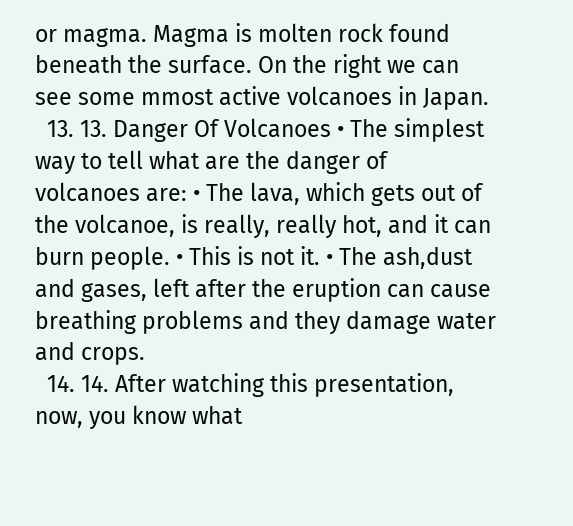or magma. Magma is molten rock found beneath the surface. On the right we can see some mmost active volcanoes in Japan.
  13. 13. Danger Of Volcanoes • The simplest way to tell what are the danger of volcanoes are: • The lava, which gets out of the volcanoe, is really, really hot, and it can burn people. • This is not it. • The ash,dust and gases, left after the eruption can cause breathing problems and they damage water and crops.
  14. 14. After watching this presentation, now, you know what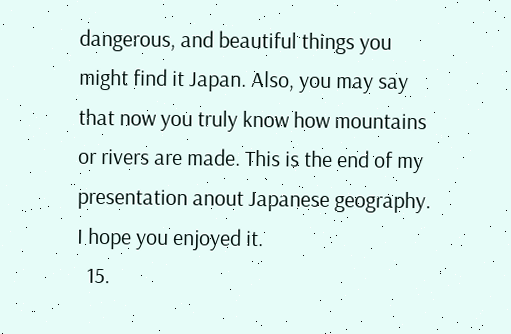dangerous, and beautiful things you might find it Japan. Also, you may say that now you truly know how mountains or rivers are made. This is the end of my presentation anout Japanese geography. I hope you enjoyed it.
  15.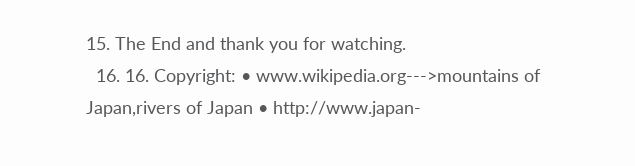15. The End and thank you for watching.
  16. 16. Copyright: • www.wikipedia.org--->mountains of Japan,rivers of Japan • http://www.japan-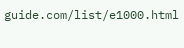guide.com/list/e1000.html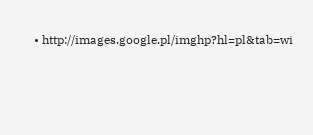• http://images.google.pl/imghp?hl=pl&tab=wi